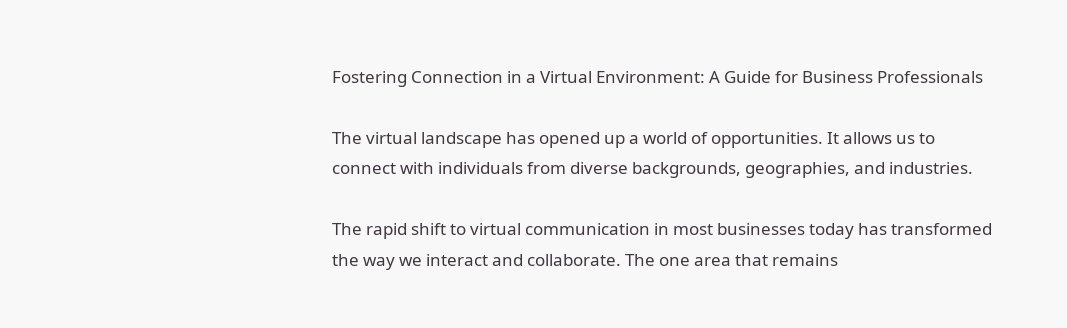Fostering Connection in a Virtual Environment: A Guide for Business Professionals

The virtual landscape has opened up a world of opportunities. It allows us to connect with individuals from diverse backgrounds, geographies, and industries.

The rapid shift to virtual communication in most businesses today has transformed the way we interact and collaborate. The one area that remains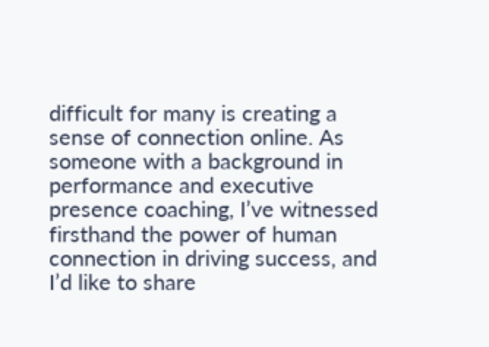difficult for many is creating a sense of connection online. As someone with a background in performance and executive presence coaching, I’ve witnessed firsthand the power of human connection in driving success, and I’d like to share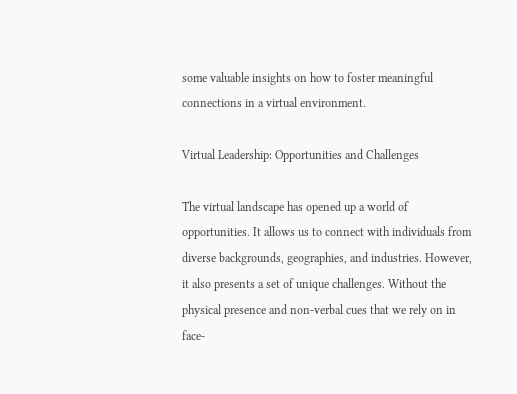some valuable insights on how to foster meaningful connections in a virtual environment.

Virtual Leadership: Opportunities and Challenges

The virtual landscape has opened up a world of opportunities. It allows us to connect with individuals from diverse backgrounds, geographies, and industries. However, it also presents a set of unique challenges. Without the physical presence and non-verbal cues that we rely on in face-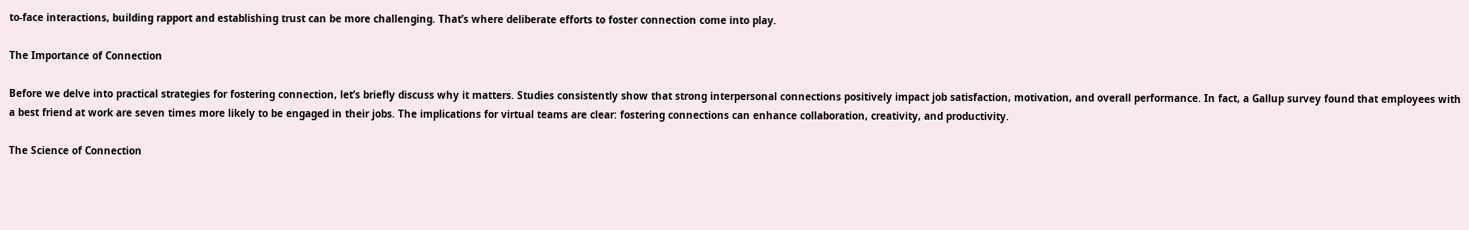to-face interactions, building rapport and establishing trust can be more challenging. That’s where deliberate efforts to foster connection come into play.

The Importance of Connection

Before we delve into practical strategies for fostering connection, let’s briefly discuss why it matters. Studies consistently show that strong interpersonal connections positively impact job satisfaction, motivation, and overall performance. In fact, a Gallup survey found that employees with a best friend at work are seven times more likely to be engaged in their jobs. The implications for virtual teams are clear: fostering connections can enhance collaboration, creativity, and productivity.

The Science of Connection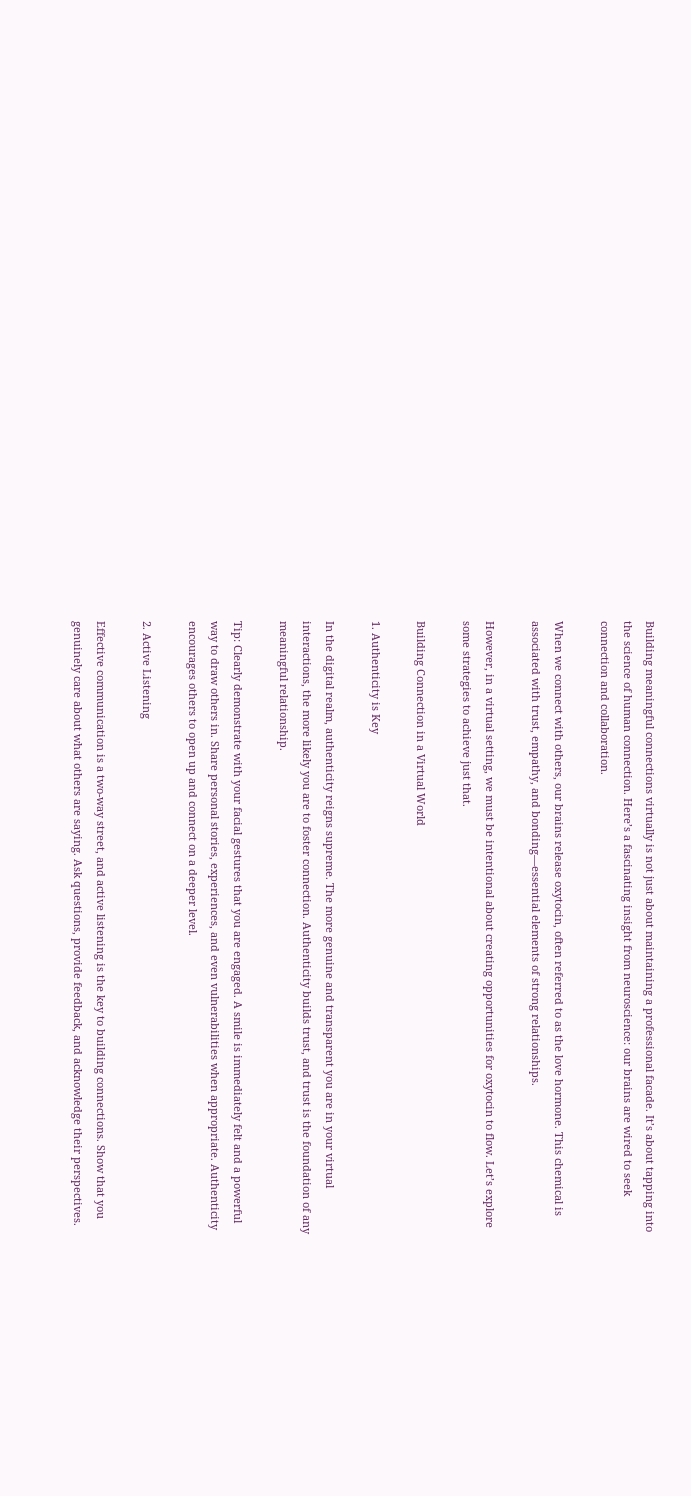Building meaningful connections virtually is not just about maintaining a professional facade. It’s about tapping into the science of human connection. Here’s a fascinating insight from neuroscience: our brains are wired to seek connection and collaboration.

When we connect with others, our brains release oxytocin, often referred to as the love hormone. This chemical is associated with trust, empathy, and bonding—essential elements of strong relationships.

However, in a virtual setting, we must be intentional about creating opportunities for oxytocin to flow. Let’s explore some strategies to achieve just that.

Building Connection in a Virtual World

1. Authenticity is Key

In the digital realm, authenticity reigns supreme. The more genuine and transparent you are in your virtual interactions, the more likely you are to foster connection. Authenticity builds trust, and trust is the foundation of any meaningful relationship.

Tip: Clearly demonstrate with your facial gestures that you are engaged. A smile is immediately felt and a powerful way to draw others in. Share personal stories, experiences, and even vulnerabilities when appropriate. Authenticity encourages others to open up and connect on a deeper level.

2. Active Listening

Effective communication is a two-way street, and active listening is the key to building connections. Show that you genuinely care about what others are saying. Ask questions, provide feedback, and acknowledge their perspectives.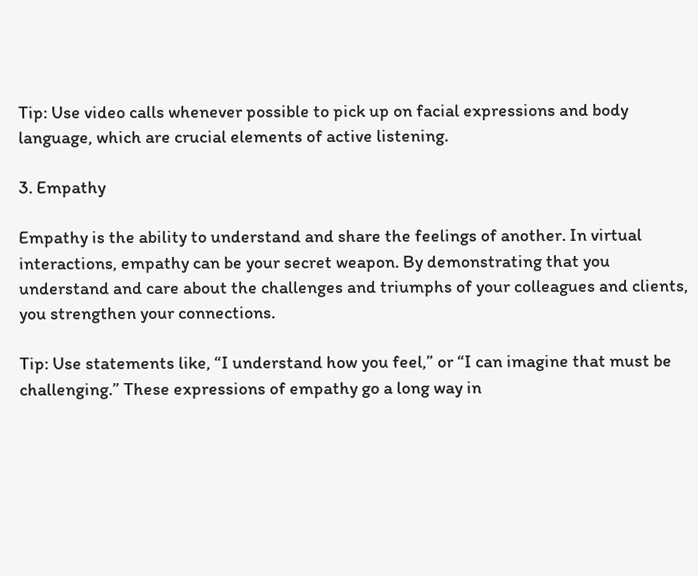Tip: Use video calls whenever possible to pick up on facial expressions and body language, which are crucial elements of active listening.

3. Empathy

Empathy is the ability to understand and share the feelings of another. In virtual interactions, empathy can be your secret weapon. By demonstrating that you understand and care about the challenges and triumphs of your colleagues and clients, you strengthen your connections.

Tip: Use statements like, “I understand how you feel,” or “I can imagine that must be challenging.” These expressions of empathy go a long way in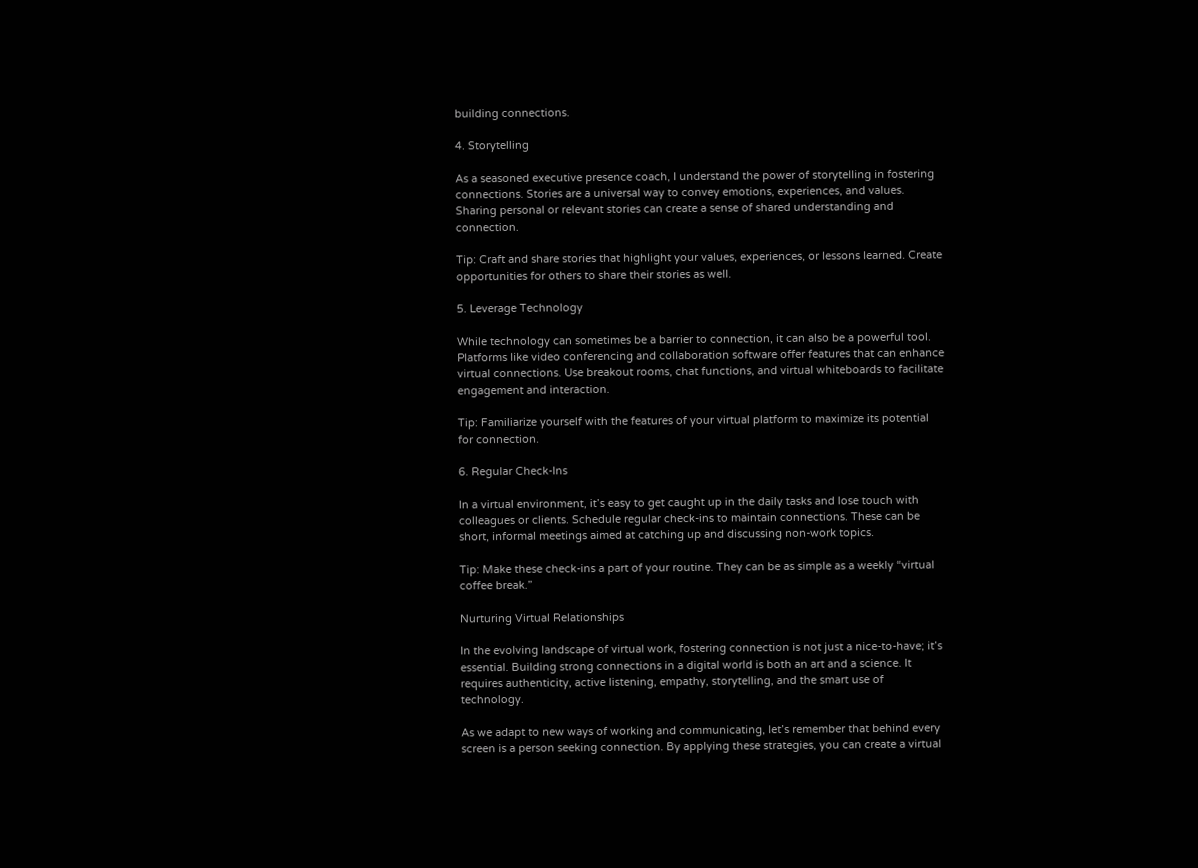building connections.

4. Storytelling

As a seasoned executive presence coach, I understand the power of storytelling in fostering connections. Stories are a universal way to convey emotions, experiences, and values. Sharing personal or relevant stories can create a sense of shared understanding and connection.

Tip: Craft and share stories that highlight your values, experiences, or lessons learned. Create opportunities for others to share their stories as well.

5. Leverage Technology

While technology can sometimes be a barrier to connection, it can also be a powerful tool. Platforms like video conferencing and collaboration software offer features that can enhance virtual connections. Use breakout rooms, chat functions, and virtual whiteboards to facilitate engagement and interaction.

Tip: Familiarize yourself with the features of your virtual platform to maximize its potential for connection.

6. Regular Check-Ins

In a virtual environment, it’s easy to get caught up in the daily tasks and lose touch with colleagues or clients. Schedule regular check-ins to maintain connections. These can be short, informal meetings aimed at catching up and discussing non-work topics.

Tip: Make these check-ins a part of your routine. They can be as simple as a weekly “virtual coffee break.”

Nurturing Virtual Relationships

In the evolving landscape of virtual work, fostering connection is not just a nice-to-have; it’s essential. Building strong connections in a digital world is both an art and a science. It requires authenticity, active listening, empathy, storytelling, and the smart use of technology.

As we adapt to new ways of working and communicating, let’s remember that behind every screen is a person seeking connection. By applying these strategies, you can create a virtual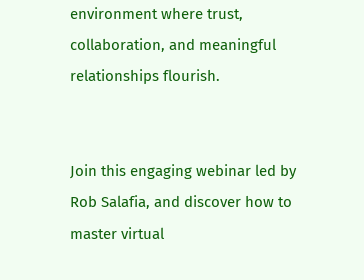environment where trust, collaboration, and meaningful relationships flourish.


Join this engaging webinar led by Rob Salafia, and discover how to master virtual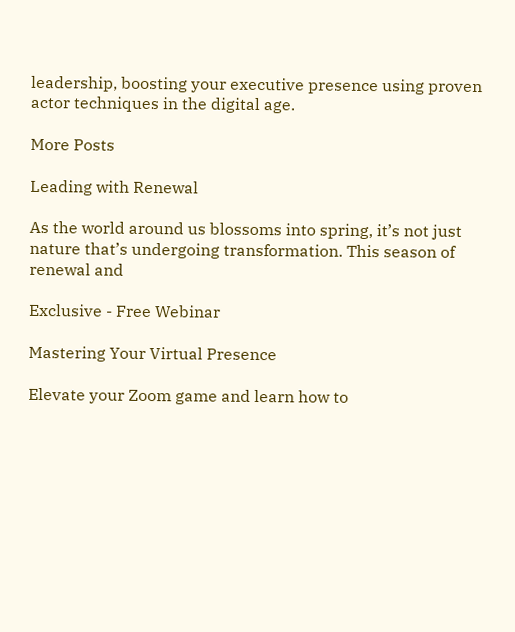leadership, boosting your executive presence using proven actor techniques in the digital age.

More Posts

Leading with Renewal

As the world around us blossoms into spring, it’s not just nature that’s undergoing transformation. This season of renewal and

Exclusive - Free Webinar

Mastering Your Virtual Presence

Elevate your Zoom game and learn how to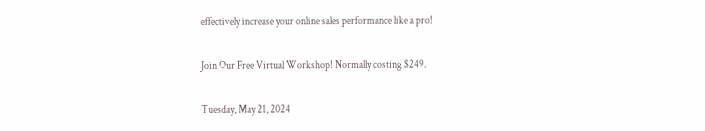effectively increase your online sales performance like a pro!

Join Our Free Virtual Workshop! Normally costing $249.

Tuesday, May 21, 2024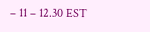– 11 – 12.30 EST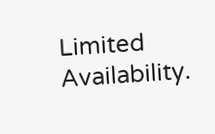Limited Availability.